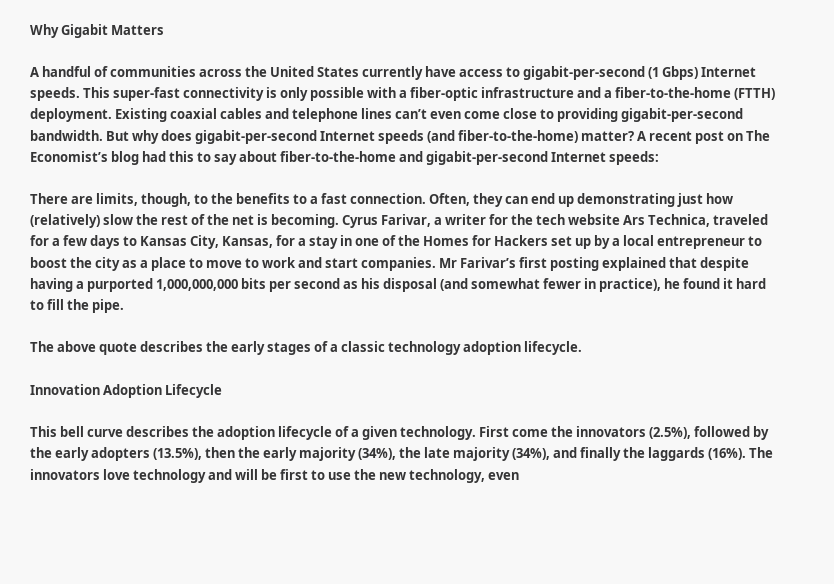Why Gigabit Matters

A handful of communities across the United States currently have access to gigabit-per-second (1 Gbps) Internet speeds. This super-fast connectivity is only possible with a fiber-optic infrastructure and a fiber-to-the-home (FTTH) deployment. Existing coaxial cables and telephone lines can’t even come close to providing gigabit-per-second bandwidth. But why does gigabit-per-second Internet speeds (and fiber-to-the-home) matter? A recent post on The Economist’s blog had this to say about fiber-to-the-home and gigabit-per-second Internet speeds:

There are limits, though, to the benefits to a fast connection. Often, they can end up demonstrating just how (relatively) slow the rest of the net is becoming. Cyrus Farivar, a writer for the tech website Ars Technica, traveled for a few days to Kansas City, Kansas, for a stay in one of the Homes for Hackers set up by a local entrepreneur to boost the city as a place to move to work and start companies. Mr Farivar’s first posting explained that despite having a purported 1,000,000,000 bits per second as his disposal (and somewhat fewer in practice), he found it hard to fill the pipe.

The above quote describes the early stages of a classic technology adoption lifecycle.

Innovation Adoption Lifecycle

This bell curve describes the adoption lifecycle of a given technology. First come the innovators (2.5%), followed by the early adopters (13.5%), then the early majority (34%), the late majority (34%), and finally the laggards (16%). The innovators love technology and will be first to use the new technology, even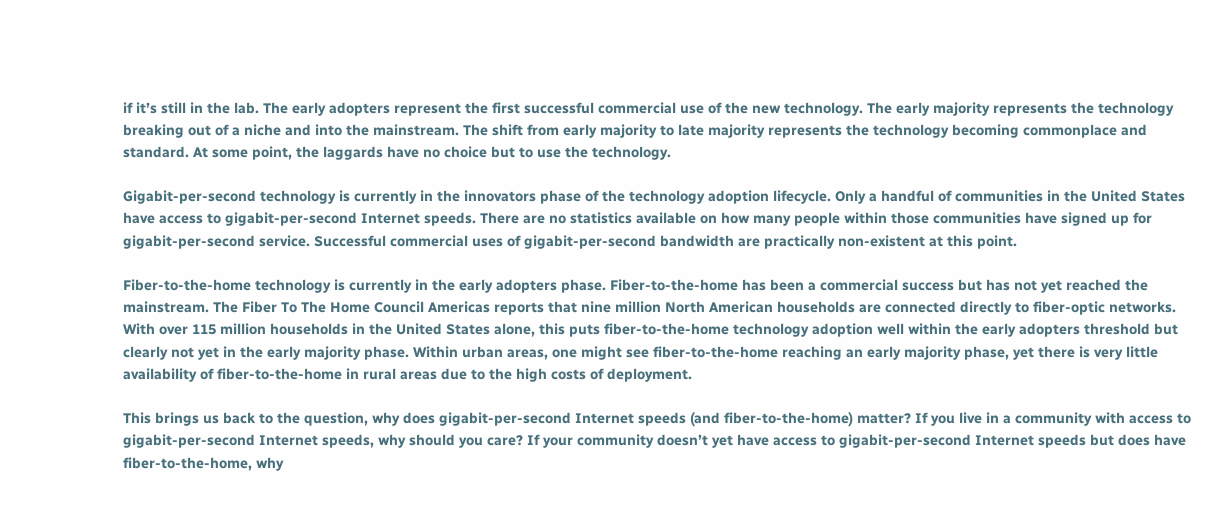if it’s still in the lab. The early adopters represent the first successful commercial use of the new technology. The early majority represents the technology breaking out of a niche and into the mainstream. The shift from early majority to late majority represents the technology becoming commonplace and standard. At some point, the laggards have no choice but to use the technology.

Gigabit-per-second technology is currently in the innovators phase of the technology adoption lifecycle. Only a handful of communities in the United States have access to gigabit-per-second Internet speeds. There are no statistics available on how many people within those communities have signed up for gigabit-per-second service. Successful commercial uses of gigabit-per-second bandwidth are practically non-existent at this point.

Fiber-to-the-home technology is currently in the early adopters phase. Fiber-to-the-home has been a commercial success but has not yet reached the mainstream. The Fiber To The Home Council Americas reports that nine million North American households are connected directly to fiber-optic networks. With over 115 million households in the United States alone, this puts fiber-to-the-home technology adoption well within the early adopters threshold but clearly not yet in the early majority phase. Within urban areas, one might see fiber-to-the-home reaching an early majority phase, yet there is very little availability of fiber-to-the-home in rural areas due to the high costs of deployment.

This brings us back to the question, why does gigabit-per-second Internet speeds (and fiber-to-the-home) matter? If you live in a community with access to gigabit-per-second Internet speeds, why should you care? If your community doesn’t yet have access to gigabit-per-second Internet speeds but does have fiber-to-the-home, why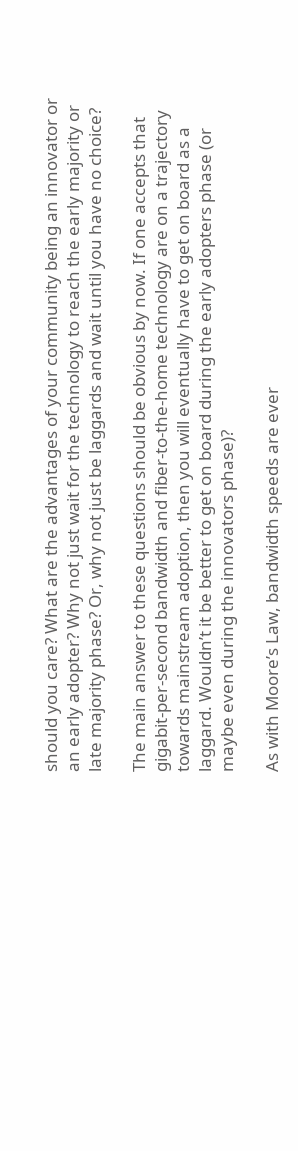should you care? What are the advantages of your community being an innovator or an early adopter? Why not just wait for the technology to reach the early majority or late majority phase? Or, why not just be laggards and wait until you have no choice?

The main answer to these questions should be obvious by now. If one accepts that gigabit-per-second bandwidth and fiber-to-the-home technology are on a trajectory towards mainstream adoption, then you will eventually have to get on board as a laggard. Wouldn’t it be better to get on board during the early adopters phase (or maybe even during the innovators phase)?

As with Moore’s Law, bandwidth speeds are ever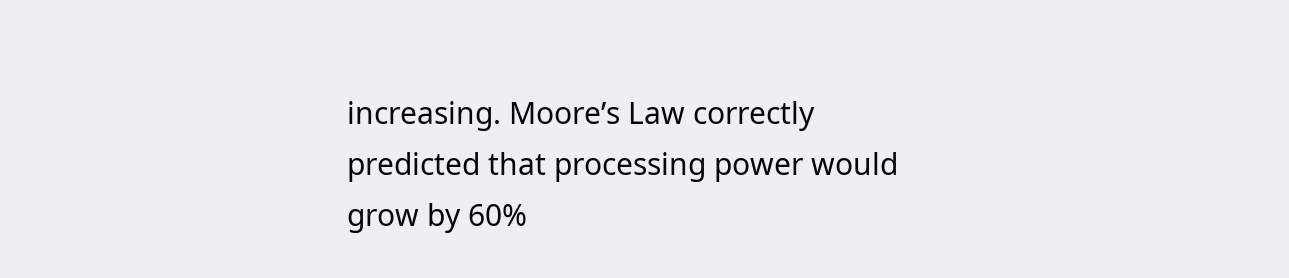increasing. Moore’s Law correctly predicted that processing power would grow by 60%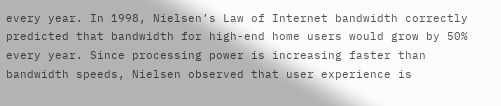every year. In 1998, Nielsen’s Law of Internet bandwidth correctly predicted that bandwidth for high-end home users would grow by 50% every year. Since processing power is increasing faster than bandwidth speeds, Nielsen observed that user experience is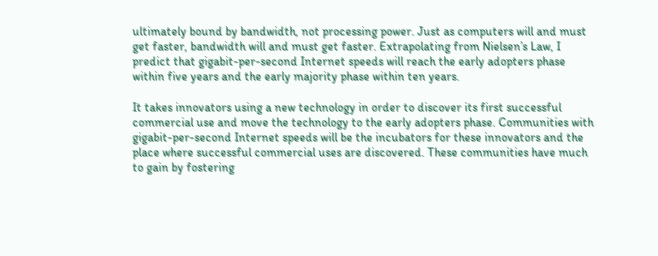ultimately bound by bandwidth, not processing power. Just as computers will and must get faster, bandwidth will and must get faster. Extrapolating from Nielsen’s Law, I predict that gigabit-per-second Internet speeds will reach the early adopters phase within five years and the early majority phase within ten years.

It takes innovators using a new technology in order to discover its first successful commercial use and move the technology to the early adopters phase. Communities with gigabit-per-second Internet speeds will be the incubators for these innovators and the place where successful commercial uses are discovered. These communities have much to gain by fostering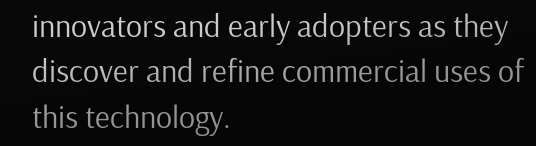innovators and early adopters as they discover and refine commercial uses of this technology.